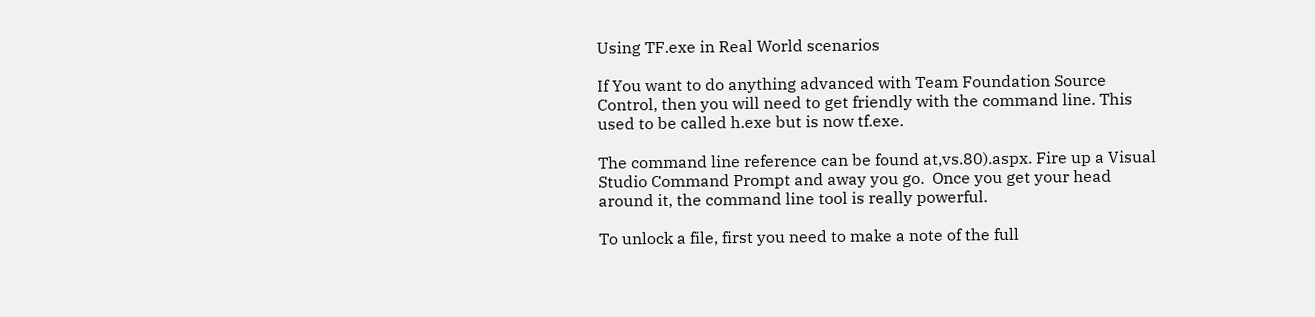Using TF.exe in Real World scenarios

If You want to do anything advanced with Team Foundation Source Control, then you will need to get friendly with the command line. This used to be called h.exe but is now tf.exe.

The command line reference can be found at,vs.80).aspx. Fire up a Visual Studio Command Prompt and away you go.  Once you get your head around it, the command line tool is really powerful.

To unlock a file, first you need to make a note of the full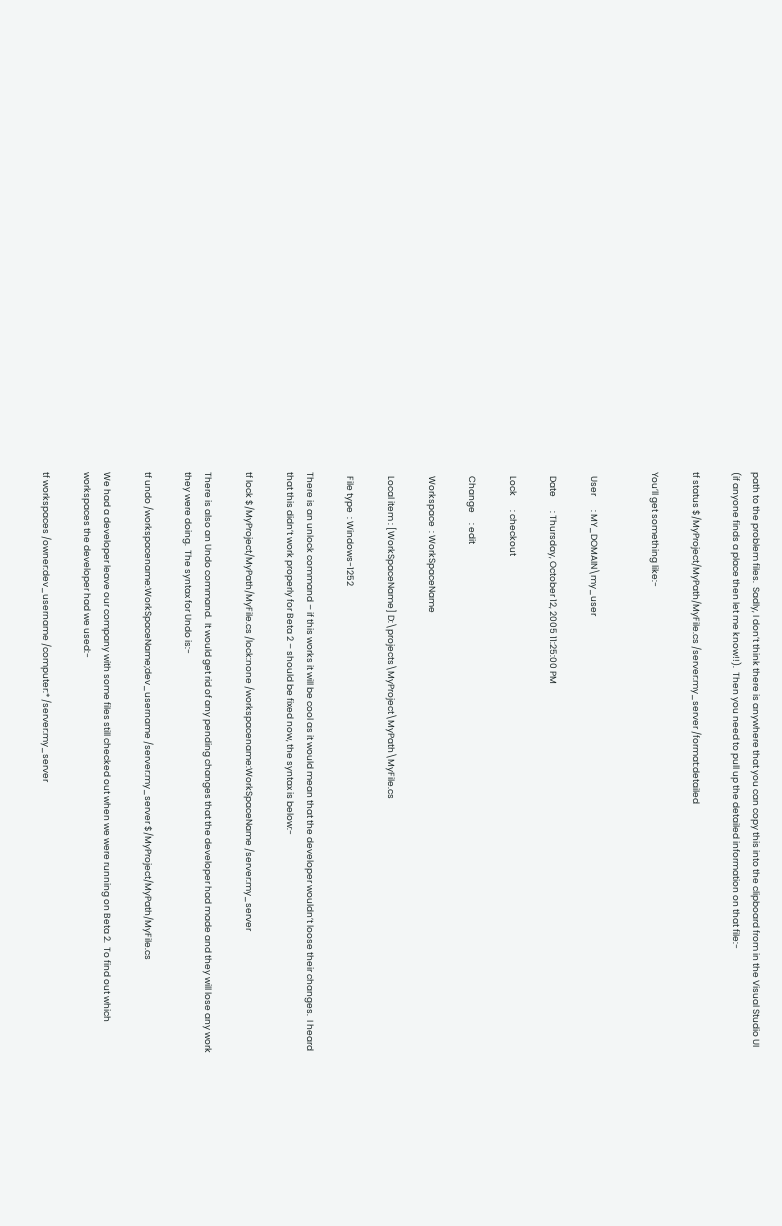path to the problem files.  Sadly, I don’t think there is anywhere that you can copy this into the clipboard from in the Visual Studio UI (if anyone finds a place then let me know!!).  Then you need to pull up the detailed information on that file:-

tf status $/MyProject/MyPath/MyFile.cs /server:my_server /format:detailed

You’ll get something like:-


  User       : MY_DOMAIN\my_user

  Date       : Thursday, October 12, 2005 11:25:00 PM

  Lock       : checkout

  Change     : edit

  Workspace  : WorkSpaceName

  Local item : [WorkSpaceName] D:\projects\MyProject\MyPath\MyFile.cs

  File type  : Windows-1252

There is an unlock command – if this works it will be cool as it would mean that the developer wouldn’t loose their changes.  I heard that this didn’t work properly for Beta 2 – should be fixed now, the syntax is below:-

tf lock $/MyProject/MyPath/MyFile.cs /lock:none /workspacename:WorkSpaceName /server:my_server

There is also an Undo command.  It would get rid of any pending changes that the developer had made and they will lose any work they were doing.  The syntax for Undo is:-

tf undo /workspacename:WorkSpaceName;dev_username /server:my_server $/MyProject/MyPath/MyFile.cs

We had a developer leave our company with some files still checked out when we were running on Beta 2.  To find out which workspaces the developer had we used:-

tf workspaces /owner:dev_username /computer:* /server:my_server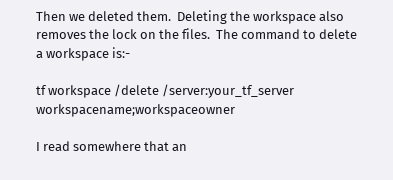Then we deleted them.  Deleting the workspace also removes the lock on the files.  The command to delete a workspace is:-

tf workspace /delete /server:your_tf_server workspacename;workspaceowner

I read somewhere that an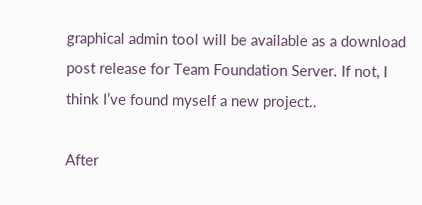graphical admin tool will be available as a download post release for Team Foundation Server. If not, I think I’ve found myself a new project..

After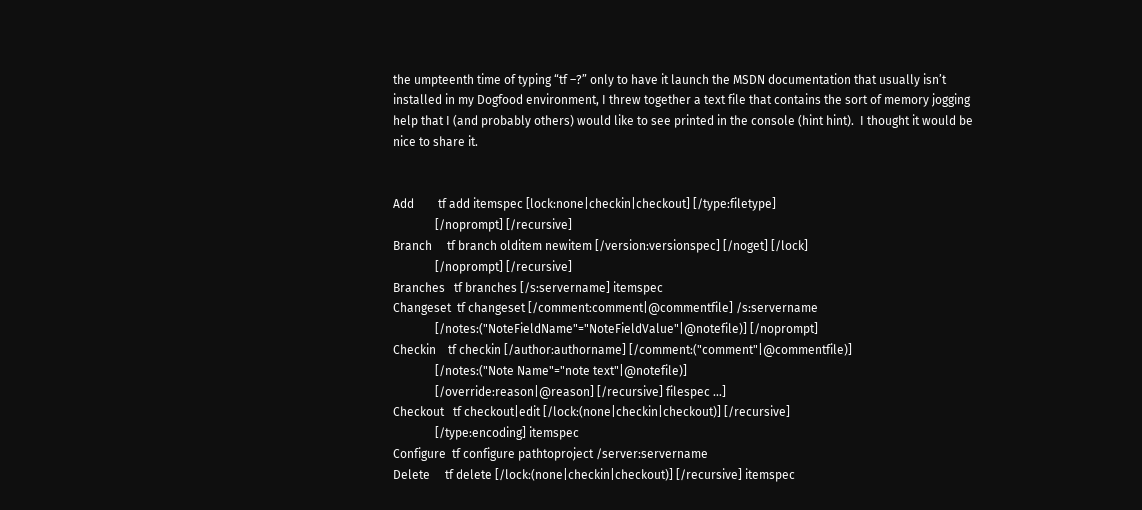the umpteenth time of typing “tf –?” only to have it launch the MSDN documentation that usually isn’t installed in my Dogfood environment, I threw together a text file that contains the sort of memory jogging help that I (and probably others) would like to see printed in the console (hint hint).  I thought it would be nice to share it.


Add        tf add itemspec [lock:none|checkin|checkout] [/type:filetype]
              [/noprompt] [/recursive]
Branch     tf branch olditem newitem [/version:versionspec] [/noget] [/lock]
              [/noprompt] [/recursive]
Branches   tf branches [/s:servername] itemspec
Changeset  tf changeset [/comment:comment|@commentfile] /s:servername
              [/notes:("NoteFieldName"="NoteFieldValue"|@notefile)] [/noprompt]
Checkin    tf checkin [/author:authorname] [/comment:("comment"|@commentfile)]
              [/notes:("Note Name"="note text"|@notefile)]
              [/override:reason|@reason] [/recursive] filespec ...]
Checkout   tf checkout|edit [/lock:(none|checkin|checkout)] [/recursive]
              [/type:encoding] itemspec
Configure  tf configure pathtoproject /server:servername
Delete     tf delete [/lock:(none|checkin|checkout)] [/recursive] itemspec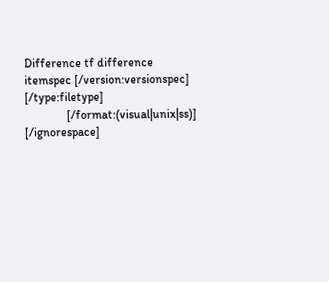Difference tf difference itemspec [/version:versionspec] [/type:filetype]
              [/format:(visual|unix|ss)] [/ignorespace]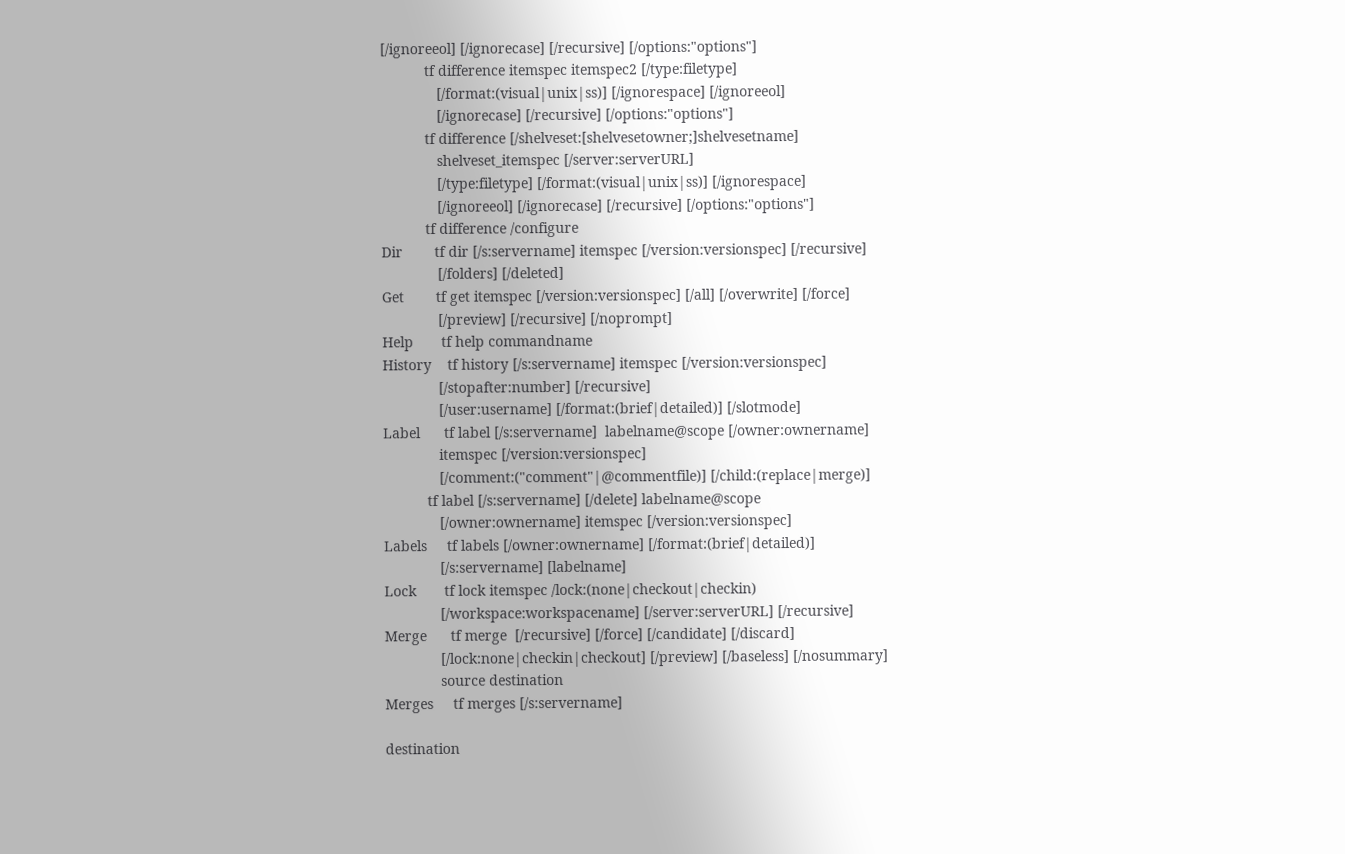[/ignoreeol] [/ignorecase] [/recursive] [/options:"options"]
           tf difference itemspec itemspec2 [/type:filetype]
              [/format:(visual|unix|ss)] [/ignorespace] [/ignoreeol]
              [/ignorecase] [/recursive] [/options:"options"]
           tf difference [/shelveset:[shelvesetowner;]shelvesetname]
              shelveset_itemspec [/server:serverURL]
              [/type:filetype] [/format:(visual|unix|ss)] [/ignorespace]
              [/ignoreeol] [/ignorecase] [/recursive] [/options:"options"]
           tf difference /configure
Dir        tf dir [/s:servername] itemspec [/version:versionspec] [/recursive]
              [/folders] [/deleted]
Get        tf get itemspec [/version:versionspec] [/all] [/overwrite] [/force]
              [/preview] [/recursive] [/noprompt]
Help       tf help commandname
History    tf history [/s:servername] itemspec [/version:versionspec]
              [/stopafter:number] [/recursive]
              [/user:username] [/format:(brief|detailed)] [/slotmode]
Label      tf label [/s:servername]  labelname@scope [/owner:ownername]
              itemspec [/version:versionspec]
              [/comment:("comment"|@commentfile)] [/child:(replace|merge)]
           tf label [/s:servername] [/delete] labelname@scope
              [/owner:ownername] itemspec [/version:versionspec]
Labels     tf labels [/owner:ownername] [/format:(brief|detailed)]
              [/s:servername] [labelname]
Lock       tf lock itemspec /lock:(none|checkout|checkin)
              [/workspace:workspacename] [/server:serverURL] [/recursive]
Merge      tf merge  [/recursive] [/force] [/candidate] [/discard]
              [/lock:none|checkin|checkout] [/preview] [/baseless] [/nosummary]
              source destination
Merges     tf merges [/s:servername]

destination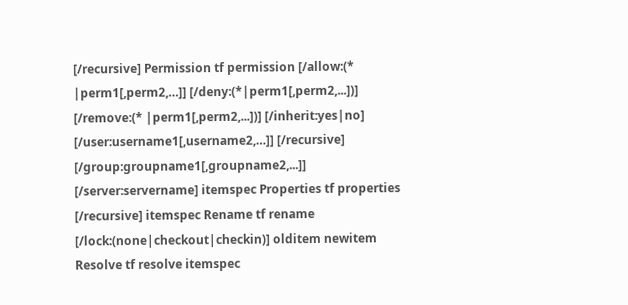[/recursive] Permission tf permission [/allow:(* |perm1[,perm2,…]] [/deny:(*|perm1[,perm2,...])] [/remove:(* |perm1[,perm2,...])] [/inherit:yes|no] [/user:username1[,username2,…]] [/recursive] [/group:groupname1[,groupname2,...]] [/server:servername] itemspec Properties tf properties [/recursive] itemspec Rename tf rename [/lock:(none|checkout|checkin)] olditem newitem Resolve tf resolve itemspec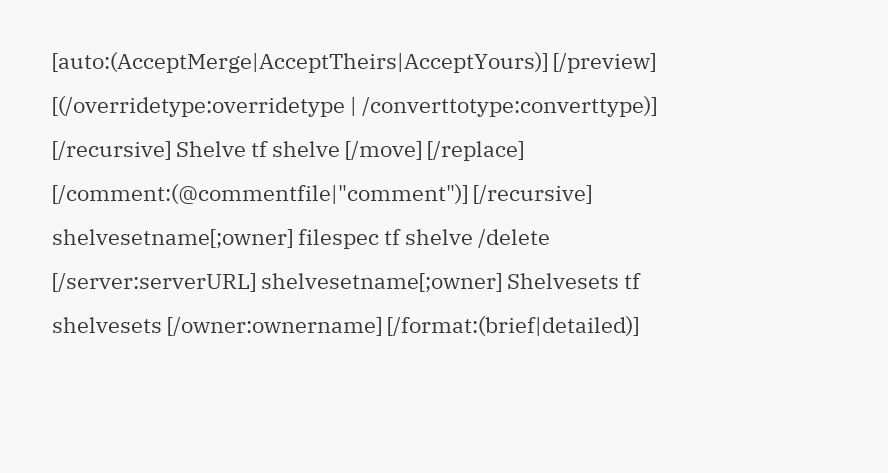[auto:(AcceptMerge|AcceptTheirs|AcceptYours)] [/preview] [(/overridetype:overridetype | /converttotype:converttype)] [/recursive] Shelve tf shelve [/move] [/replace] [/comment:(@commentfile|"comment")] [/recursive] shelvesetname[;owner] filespec tf shelve /delete [/server:serverURL] shelvesetname[;owner] Shelvesets tf shelvesets [/owner:ownername] [/format:(brief|detailed)]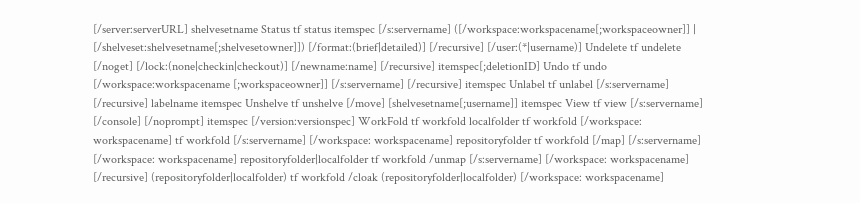[/server:serverURL] shelvesetname Status tf status itemspec [/s:servername] ([/workspace:workspacename[;workspaceowner]] | [/shelveset:shelvesetname[;shelvesetowner]]) [/format:(brief|detailed)] [/recursive] [/user:(*|username)] Undelete tf undelete [/noget] [/lock:(none|checkin|checkout)] [/newname:name] [/recursive] itemspec[;deletionID] Undo tf undo [/workspace:workspacename [;workspaceowner]] [/s:servername] [/recursive] itemspec Unlabel tf unlabel [/s:servername] [/recursive] labelname itemspec Unshelve tf unshelve [/move] [shelvesetname[;username]] itemspec View tf view [/s:servername] [/console] [/noprompt] itemspec [/version:versionspec] WorkFold tf workfold localfolder tf workfold [/workspace: workspacename] tf workfold [/s:servername] [/workspace: workspacename] repositoryfolder tf workfold [/map] [/s:servername] [/workspace: workspacename] repositoryfolder|localfolder tf workfold /unmap [/s:servername] [/workspace: workspacename] [/recursive] (repositoryfolder|localfolder) tf workfold /cloak (repositoryfolder|localfolder) [/workspace: workspacename]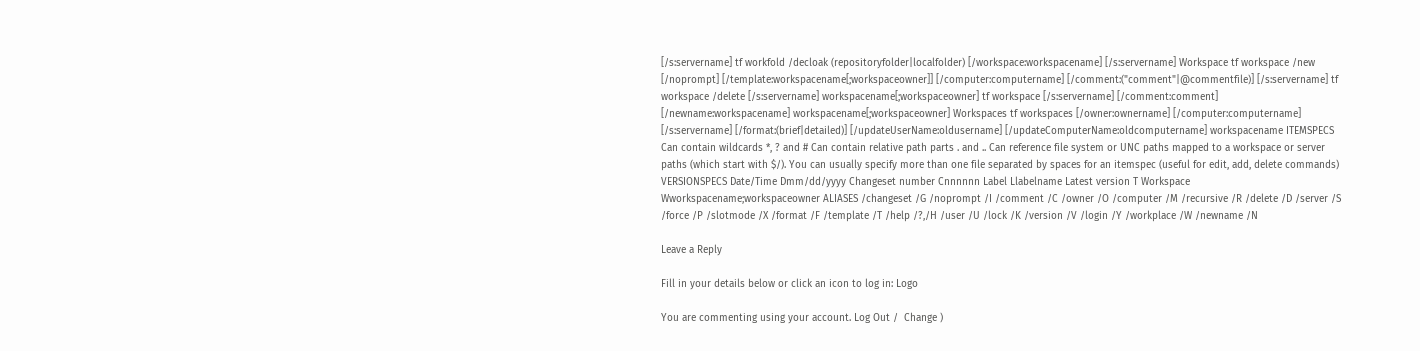[/s:servername] tf workfold /decloak (repositoryfolder|localfolder) [/workspace:workspacename] [/s:servername] Workspace tf workspace /new [/noprompt] [/template:workspacename[;workspaceowner]] [/computer:computername] [/comment:("comment"|@commentfile)] [/s:servername] tf workspace /delete [/s:servername] workspacename[;workspaceowner] tf workspace [/s:servername] [/comment:comment] [/newname:workspacename] workspacename[;workspaceowner] Workspaces tf workspaces [/owner:ownername] [/computer:computername] [/s:servername] [/format:(brief|detailed)] [/updateUserName:oldusername] [/updateComputerName:oldcomputername] workspacename ITEMSPECS Can contain wildcards *, ? and # Can contain relative path parts . and .. Can reference file system or UNC paths mapped to a workspace or server paths (which start with $/). You can usually specify more than one file separated by spaces for an itemspec (useful for edit, add, delete commands) VERSIONSPECS Date/Time Dmm/dd/yyyy Changeset number Cnnnnnn Label Llabelname Latest version T Workspace Wworkspacename;workspaceowner ALIASES /changeset /G /noprompt /I /comment /C /owner /O /computer /M /recursive /R /delete /D /server /S /force /P /slotmode /X /format /F /template /T /help /?,/H /user /U /lock /K /version /V /login /Y /workplace /W /newname /N

Leave a Reply

Fill in your details below or click an icon to log in: Logo

You are commenting using your account. Log Out /  Change )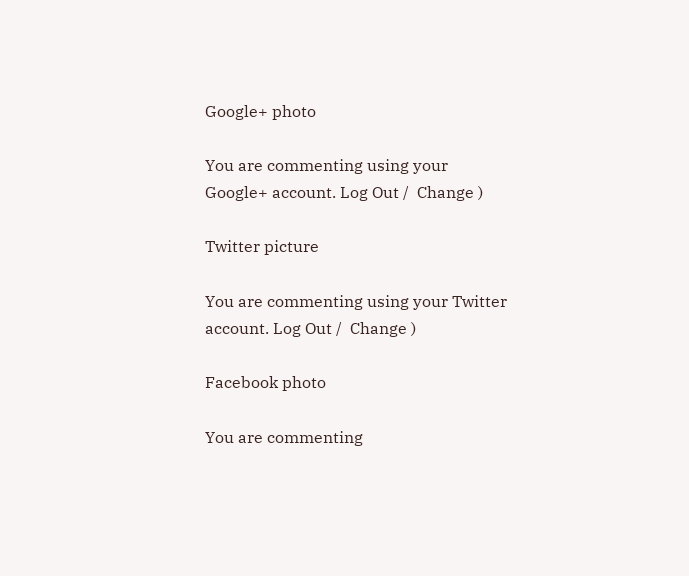Google+ photo

You are commenting using your Google+ account. Log Out /  Change )

Twitter picture

You are commenting using your Twitter account. Log Out /  Change )

Facebook photo

You are commenting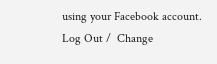using your Facebook account. Log Out /  Change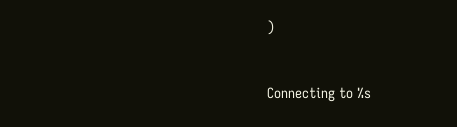)


Connecting to %s